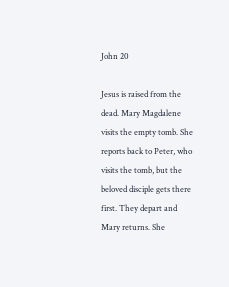John 20

Jesus is raised from the dead. Mary Magdalene visits the empty tomb. She reports back to Peter, who visits the tomb, but the beloved disciple gets there first. They depart and Mary returns. She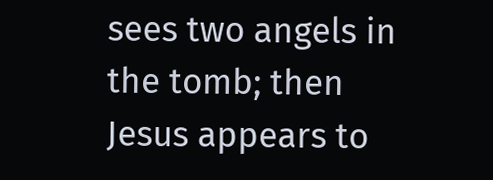sees two angels in the tomb; then Jesus appears to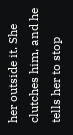her outside it. She clutches him, and he tells her to stop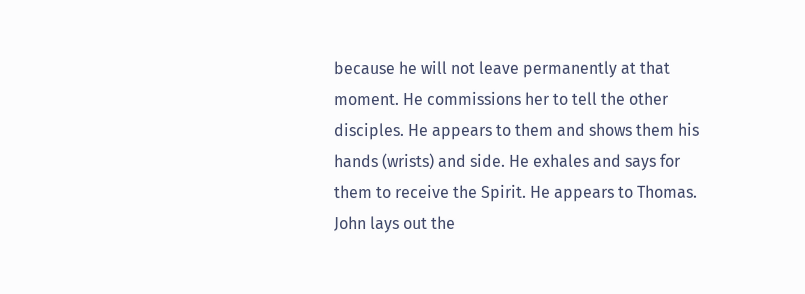because he will not leave permanently at that moment. He commissions her to tell the other disciples. He appears to them and shows them his hands (wrists) and side. He exhales and says for them to receive the Spirit. He appears to Thomas. John lays out the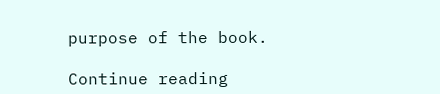purpose of the book.

Continue reading